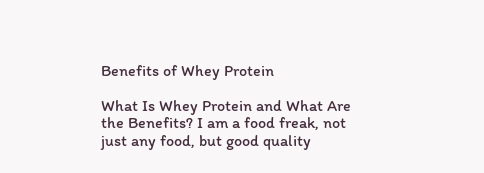Benefits of Whey Protein

What Is Whey Protein and What Are the Benefits? I am a food freak, not just any food, but good quality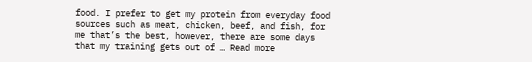food. I prefer to get my protein from everyday food sources such as meat, chicken, beef, and fish, for me that’s the best, however, there are some days that my training gets out of … Read more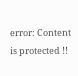error: Content is protected !!